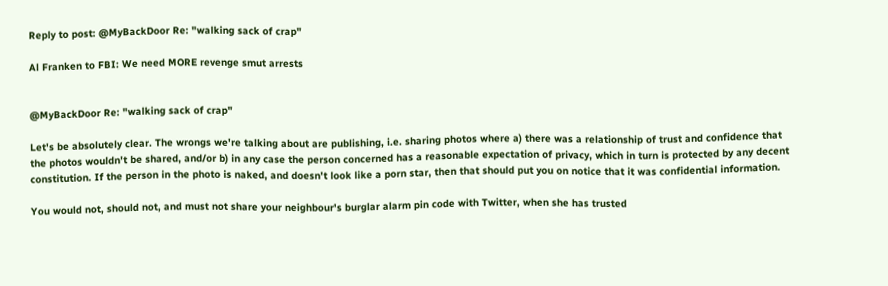Reply to post: @MyBackDoor Re: "walking sack of crap"

Al Franken to FBI: We need MORE revenge smut arrests


@MyBackDoor Re: "walking sack of crap"

Let's be absolutely clear. The wrongs we're talking about are publishing, i.e. sharing photos where a) there was a relationship of trust and confidence that the photos wouldn't be shared, and/or b) in any case the person concerned has a reasonable expectation of privacy, which in turn is protected by any decent constitution. If the person in the photo is naked, and doesn't look like a porn star, then that should put you on notice that it was confidential information.

You would not, should not, and must not share your neighbour's burglar alarm pin code with Twitter, when she has trusted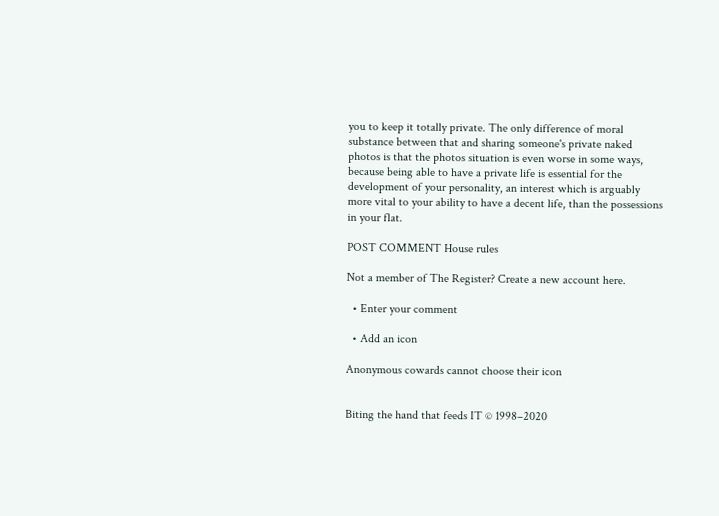you to keep it totally private. The only difference of moral substance between that and sharing someone's private naked photos is that the photos situation is even worse in some ways, because being able to have a private life is essential for the development of your personality, an interest which is arguably more vital to your ability to have a decent life, than the possessions in your flat.

POST COMMENT House rules

Not a member of The Register? Create a new account here.

  • Enter your comment

  • Add an icon

Anonymous cowards cannot choose their icon


Biting the hand that feeds IT © 1998–2020